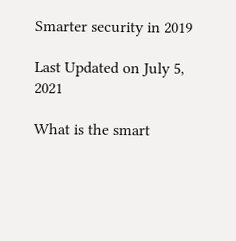Smarter security in 2019

Last Updated on July 5, 2021

What is the smart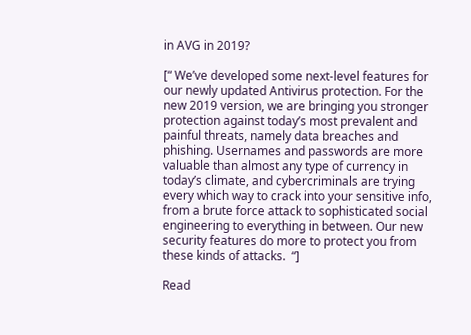in AVG in 2019?

[“ We’ve developed some next-level features for our newly updated Antivirus protection. For the new 2019 version, we are bringing you stronger protection against today’s most prevalent and painful threats, namely data breaches and phishing. Usernames and passwords are more valuable than almost any type of currency in today’s climate, and cybercriminals are trying every which way to crack into your sensitive info, from a brute force attack to sophisticated social engineering to everything in between. Our new security features do more to protect you from these kinds of attacks.  “]

Read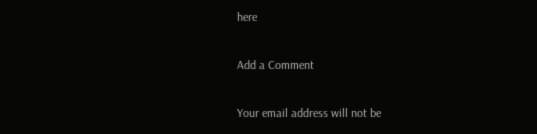here

Add a Comment

Your email address will not be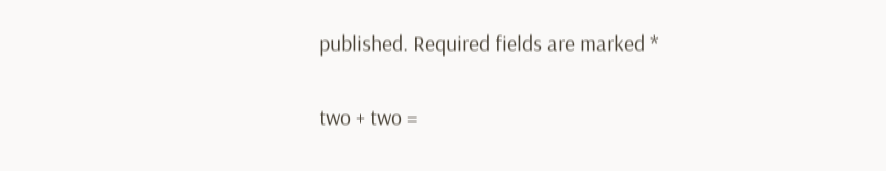published. Required fields are marked *

two + two =